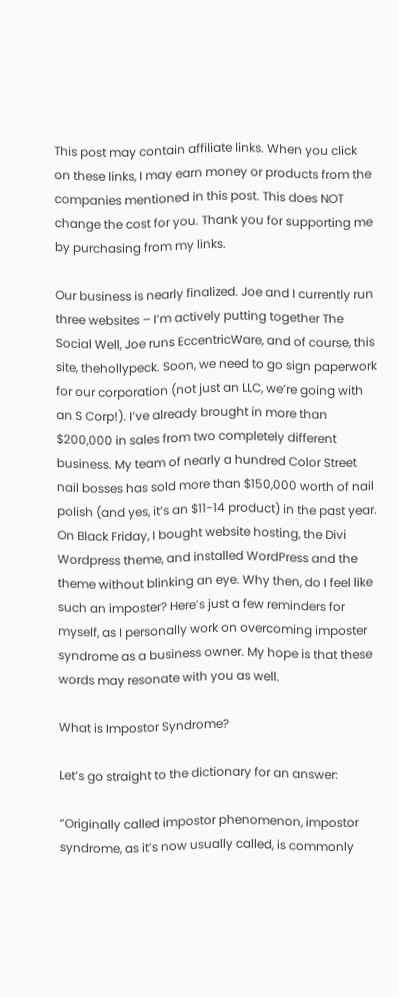This post may contain affiliate links. When you click on these links, I may earn money or products from the companies mentioned in this post. This does NOT change the cost for you. Thank you for supporting me by purchasing from my links.

Our business is nearly finalized. Joe and I currently run three websites – I’m actively putting together The Social Well, Joe runs EccentricWare, and of course, this site, thehollypeck. Soon, we need to go sign paperwork for our corporation (not just an LLC, we’re going with an S Corp!). I’ve already brought in more than $200,000 in sales from two completely different business. My team of nearly a hundred Color Street nail bosses has sold more than $150,000 worth of nail polish (and yes, it’s an $11-14 product) in the past year. On Black Friday, I bought website hosting, the Divi Wordpress theme, and installed WordPress and the theme without blinking an eye. Why then, do I feel like such an imposter? Here’s just a few reminders for myself, as I personally work on overcoming imposter syndrome as a business owner. My hope is that these words may resonate with you as well.

What is Impostor Syndrome?

Let’s go straight to the dictionary for an answer:

“Originally called impostor phenomenon, impostor syndrome, as it’s now usually called, is commonly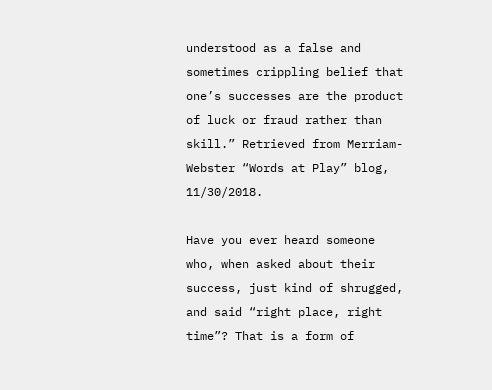understood as a false and sometimes crippling belief that one’s successes are the product of luck or fraud rather than skill.” Retrieved from Merriam-Webster “Words at Play” blog, 11/30/2018.

Have you ever heard someone who, when asked about their success, just kind of shrugged, and said “right place, right time”? That is a form of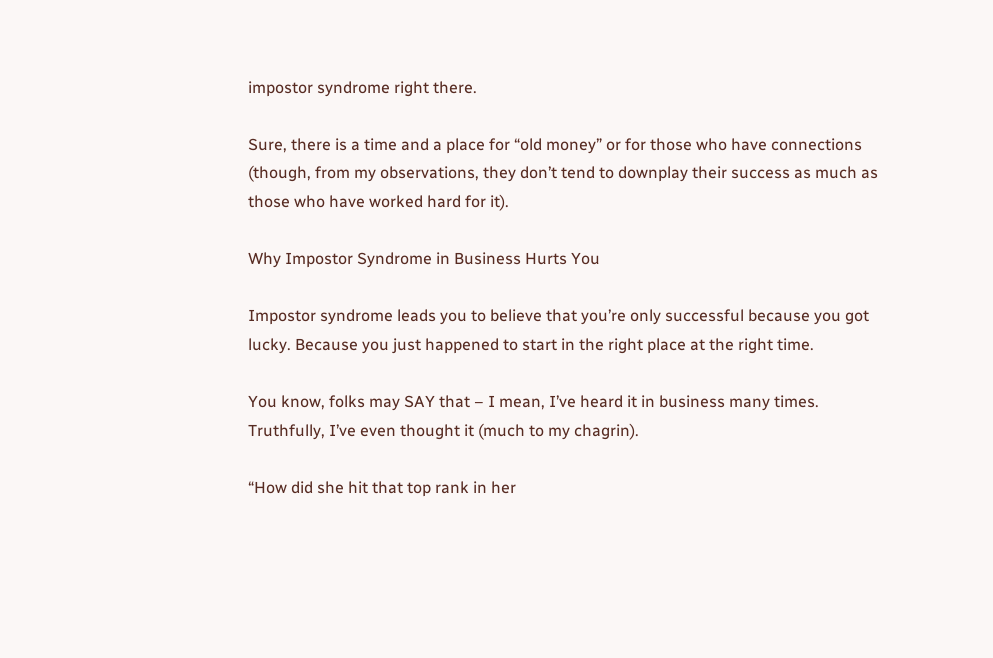impostor syndrome right there.

Sure, there is a time and a place for “old money” or for those who have connections (though, from my observations, they don’t tend to downplay their success as much as those who have worked hard for it).

Why Impostor Syndrome in Business Hurts You

Impostor syndrome leads you to believe that you’re only successful because you got lucky. Because you just happened to start in the right place at the right time.

You know, folks may SAY that – I mean, I’ve heard it in business many times. Truthfully, I’ve even thought it (much to my chagrin).

“How did she hit that top rank in her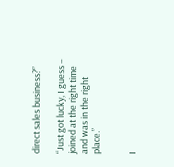direct sales business?”

“Just got lucky, I guess – joined at the right time and was in the right place.”


I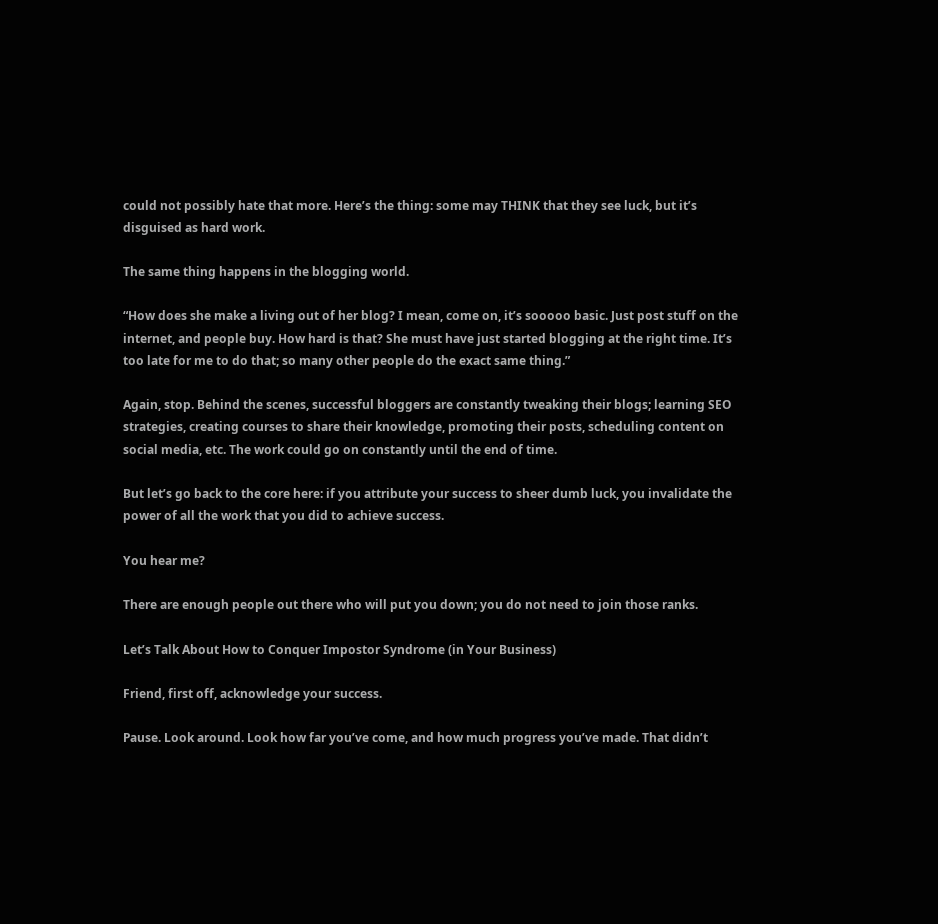could not possibly hate that more. Here’s the thing: some may THINK that they see luck, but it’s disguised as hard work.

The same thing happens in the blogging world.

“How does she make a living out of her blog? I mean, come on, it’s sooooo basic. Just post stuff on the internet, and people buy. How hard is that? She must have just started blogging at the right time. It’s too late for me to do that; so many other people do the exact same thing.”

Again, stop. Behind the scenes, successful bloggers are constantly tweaking their blogs; learning SEO strategies, creating courses to share their knowledge, promoting their posts, scheduling content on social media, etc. The work could go on constantly until the end of time.

But let’s go back to the core here: if you attribute your success to sheer dumb luck, you invalidate the power of all the work that you did to achieve success.

You hear me?

There are enough people out there who will put you down; you do not need to join those ranks.

Let’s Talk About How to Conquer Impostor Syndrome (in Your Business)

Friend, first off, acknowledge your success.

Pause. Look around. Look how far you’ve come, and how much progress you’ve made. That didn’t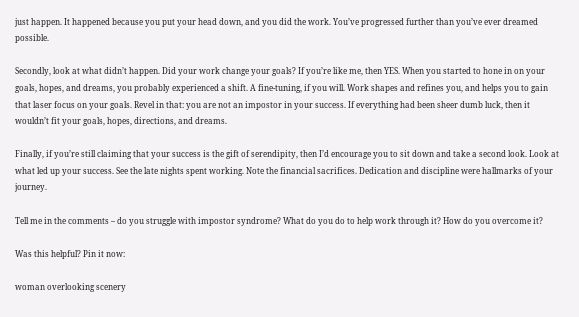just happen. It happened because you put your head down, and you did the work. You’ve progressed further than you’ve ever dreamed possible.

Secondly, look at what didn’t happen. Did your work change your goals? If you’re like me, then YES. When you started to hone in on your goals, hopes, and dreams, you probably experienced a shift. A fine-tuning, if you will. Work shapes and refines you, and helps you to gain that laser focus on your goals. Revel in that: you are not an impostor in your success. If everything had been sheer dumb luck, then it wouldn’t fit your goals, hopes, directions, and dreams.

Finally, if you’re still claiming that your success is the gift of serendipity, then I’d encourage you to sit down and take a second look. Look at what led up your success. See the late nights spent working. Note the financial sacrifices. Dedication and discipline were hallmarks of your journey.

Tell me in the comments – do you struggle with impostor syndrome? What do you do to help work through it? How do you overcome it?

Was this helpful? Pin it now:

woman overlooking scenery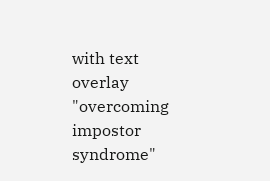with text overlay "overcoming impostor syndrome"